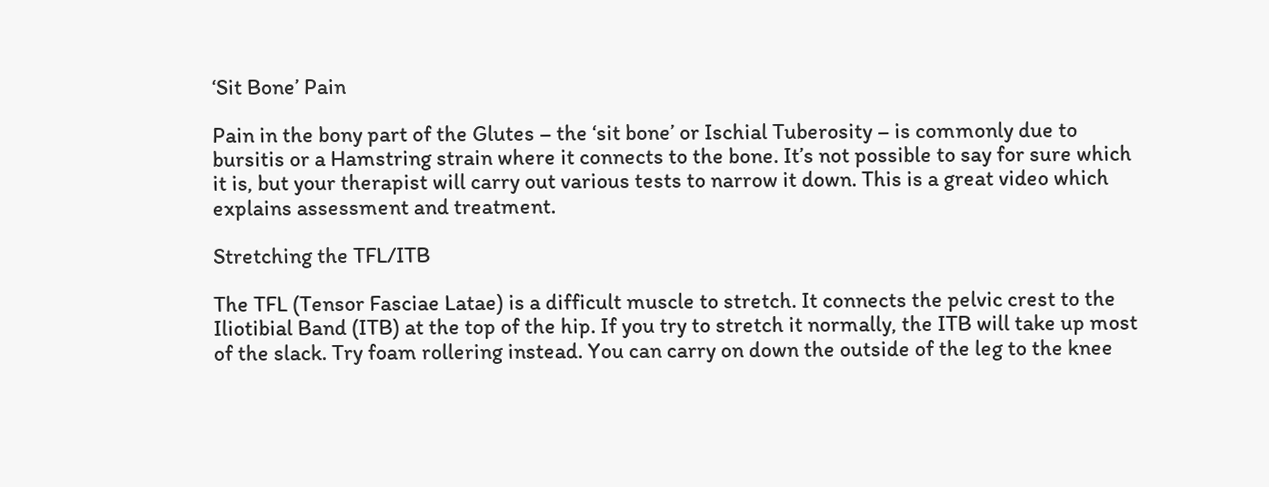‘Sit Bone’ Pain

Pain in the bony part of the Glutes – the ‘sit bone’ or Ischial Tuberosity – is commonly due to bursitis or a Hamstring strain where it connects to the bone. It’s not possible to say for sure which it is, but your therapist will carry out various tests to narrow it down. This is a great video which explains assessment and treatment.

Stretching the TFL/ITB

The TFL (Tensor Fasciae Latae) is a difficult muscle to stretch. It connects the pelvic crest to the Iliotibial Band (ITB) at the top of the hip. If you try to stretch it normally, the ITB will take up most of the slack. Try foam rollering instead. You can carry on down the outside of the leg to the knee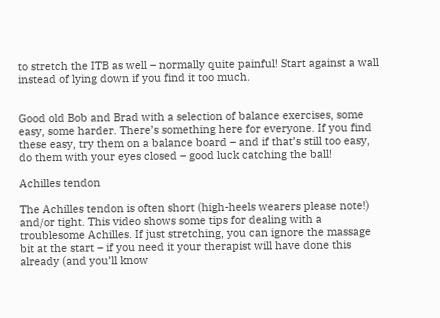to stretch the ITB as well – normally quite painful! Start against a wall instead of lying down if you find it too much.


Good old Bob and Brad with a selection of balance exercises, some easy, some harder. There’s something here for everyone. If you find these easy, try them on a balance board – and if that’s still too easy, do them with your eyes closed – good luck catching the ball!

Achilles tendon

The Achilles tendon is often short (high-heels wearers please note!) and/or tight. This video shows some tips for dealing with a troublesome Achilles. If just stretching, you can ignore the massage bit at the start – if you need it your therapist will have done this already (and you’ll know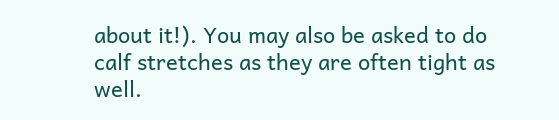about it!). You may also be asked to do calf stretches as they are often tight as well.